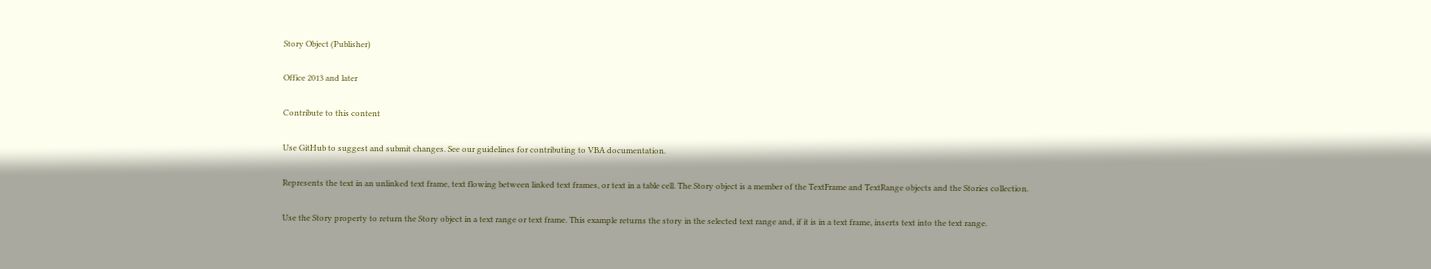Story Object (Publisher)

Office 2013 and later

Contribute to this content

Use GitHub to suggest and submit changes. See our guidelines for contributing to VBA documentation.

Represents the text in an unlinked text frame, text flowing between linked text frames, or text in a table cell. The Story object is a member of the TextFrame and TextRange objects and the Stories collection.

Use the Story property to return the Story object in a text range or text frame. This example returns the story in the selected text range and, if it is in a text frame, inserts text into the text range.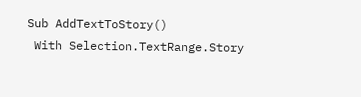Sub AddTextToStory()
 With Selection.TextRange.Story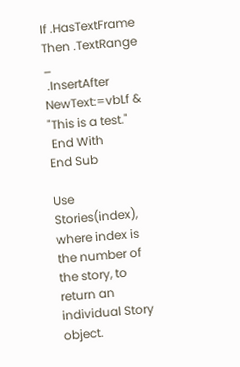If .HasTextFrame Then .TextRange _
 .InsertAfter NewText:=vbLf & "This is a test."
 End With
End Sub

Use Stories(index), where index is the number of the story, to return an individual Story object.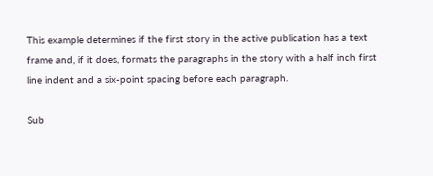This example determines if the first story in the active publication has a text frame and, if it does, formats the paragraphs in the story with a half inch first line indent and a six-point spacing before each paragraph.

Sub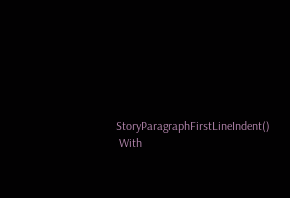StoryParagraphFirstLineIndent()
 With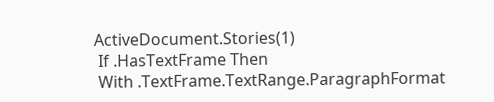ActiveDocument.Stories(1)
 If .HasTextFrame Then
 With .TextFrame.TextRange.ParagraphFormat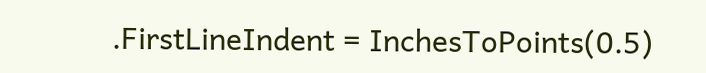.FirstLineIndent = InchesToPoints(0.5)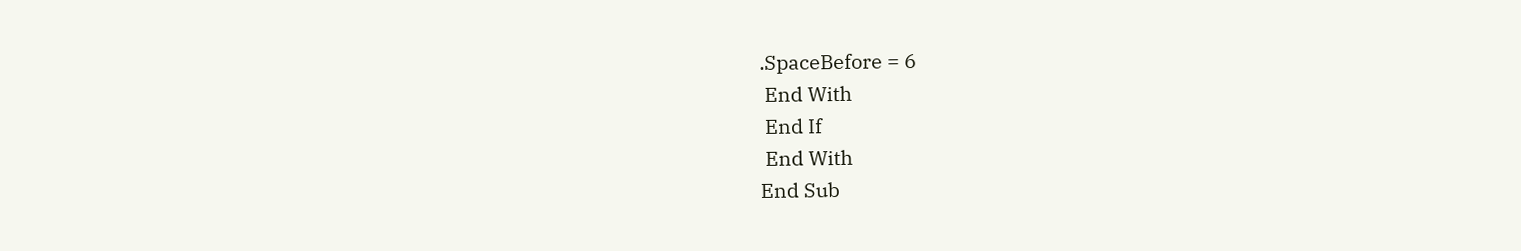.SpaceBefore = 6
 End With
 End If
 End With
End Sub